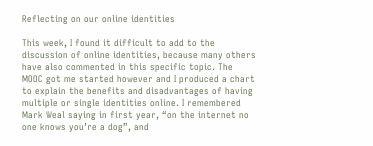Reflecting on our online identities

This week, I found it difficult to add to the discussion of online identities, because many others have also commented in this specific topic. The MOOC got me started however and I produced a chart to explain the benefits and disadvantages of having multiple or single identities online. I remembered Mark Weal saying in first year, “on the internet no one knows you’re a dog”, and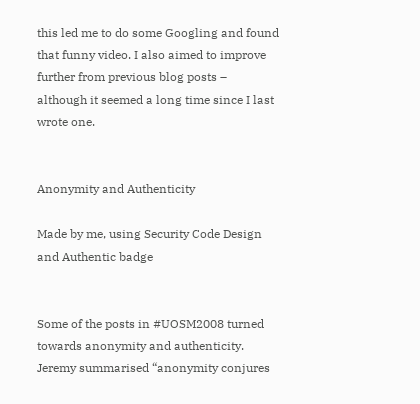this led me to do some Googling and found that funny video. I also aimed to improve further from previous blog posts – although it seemed a long time since I last wrote one.


Anonymity and Authenticity

Made by me, using Security Code Design and Authentic badge


Some of the posts in #UOSM2008 turned towards anonymity and authenticity. Jeremy summarised “anonymity conjures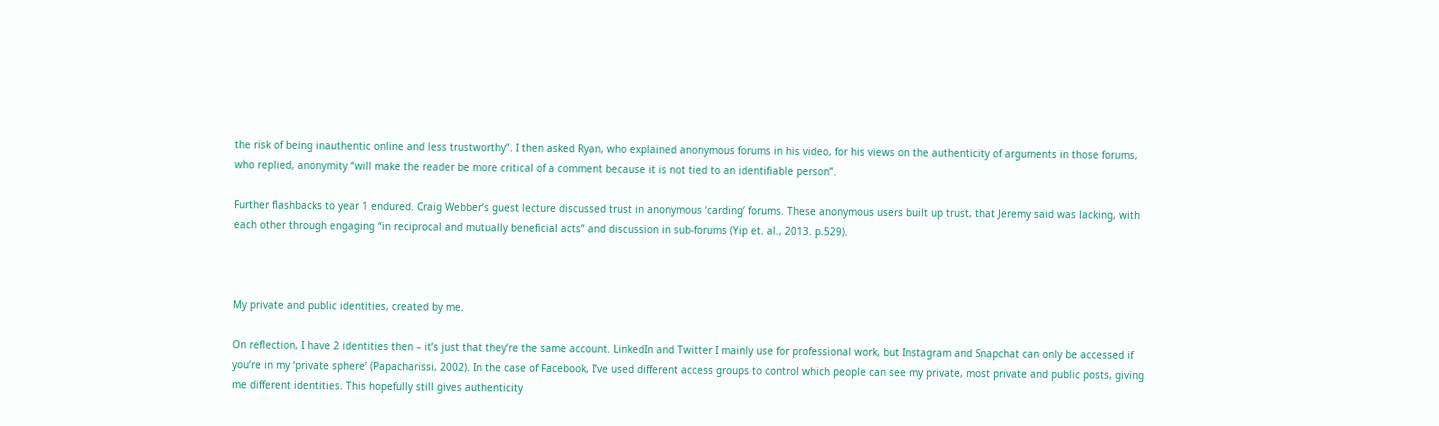the risk of being inauthentic online and less trustworthy”. I then asked Ryan, who explained anonymous forums in his video, for his views on the authenticity of arguments in those forums, who replied, anonymity “will make the reader be more critical of a comment because it is not tied to an identifiable person”.

Further flashbacks to year 1 endured. Craig Webber’s guest lecture discussed trust in anonymous ‘carding’ forums. These anonymous users built up trust, that Jeremy said was lacking, with each other through engaging “in reciprocal and mutually beneficial acts” and discussion in sub-forums (Yip et. al., 2013. p.529).



My private and public identities, created by me.

On reflection, I have 2 identities then – it’s just that they’re the same account. LinkedIn and Twitter I mainly use for professional work, but Instagram and Snapchat can only be accessed if you’re in my ‘private sphere’ (Papacharissi, 2002). In the case of Facebook, I’ve used different access groups to control which people can see my private, most private and public posts, giving me different identities. This hopefully still gives authenticity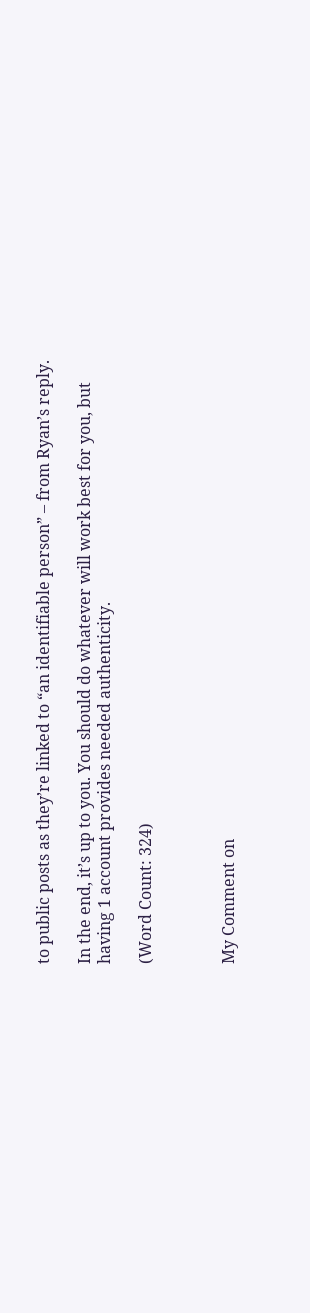to public posts as they’re linked to “an identifiable person” – from Ryan’s reply.

In the end, it’s up to you. You should do whatever will work best for you, but having 1 account provides needed authenticity.

(Word Count: 324)



My Comment on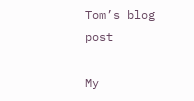Tom’s blog post

My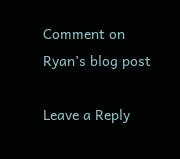Comment on Ryan’s blog post

Leave a Reply